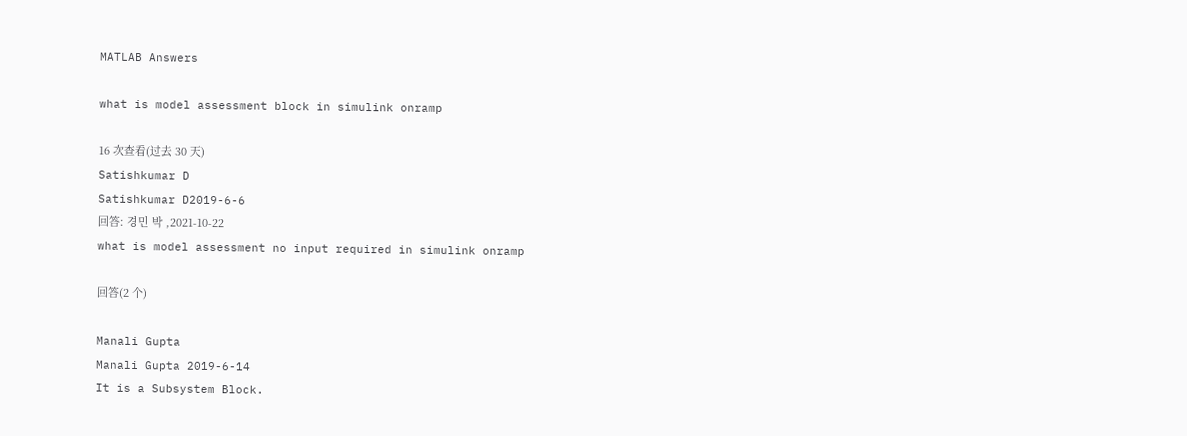MATLAB Answers

what is model assessment block in simulink onramp

16 次查看(过去 30 天)
Satishkumar D
Satishkumar D2019-6-6
回答: 경민 박 ,2021-10-22
what is model assessment no input required in simulink onramp

回答(2 个)

Manali Gupta
Manali Gupta 2019-6-14
It is a Subsystem Block.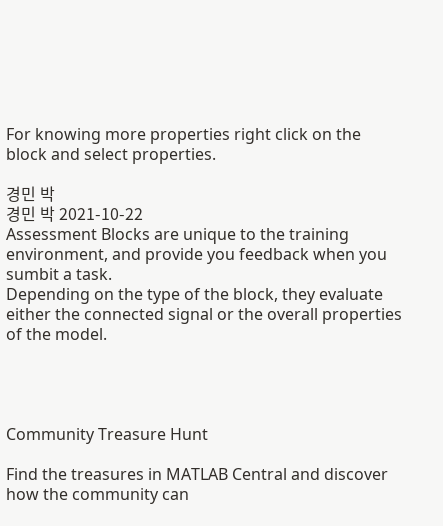For knowing more properties right click on the block and select properties.

경민 박
경민 박 2021-10-22
Assessment Blocks are unique to the training environment, and provide you feedback when you sumbit a task.
Depending on the type of the block, they evaluate either the connected signal or the overall properties of the model.




Community Treasure Hunt

Find the treasures in MATLAB Central and discover how the community can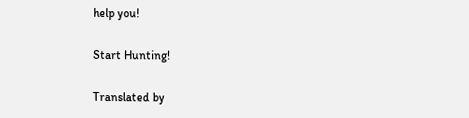help you!

Start Hunting!

Translated by